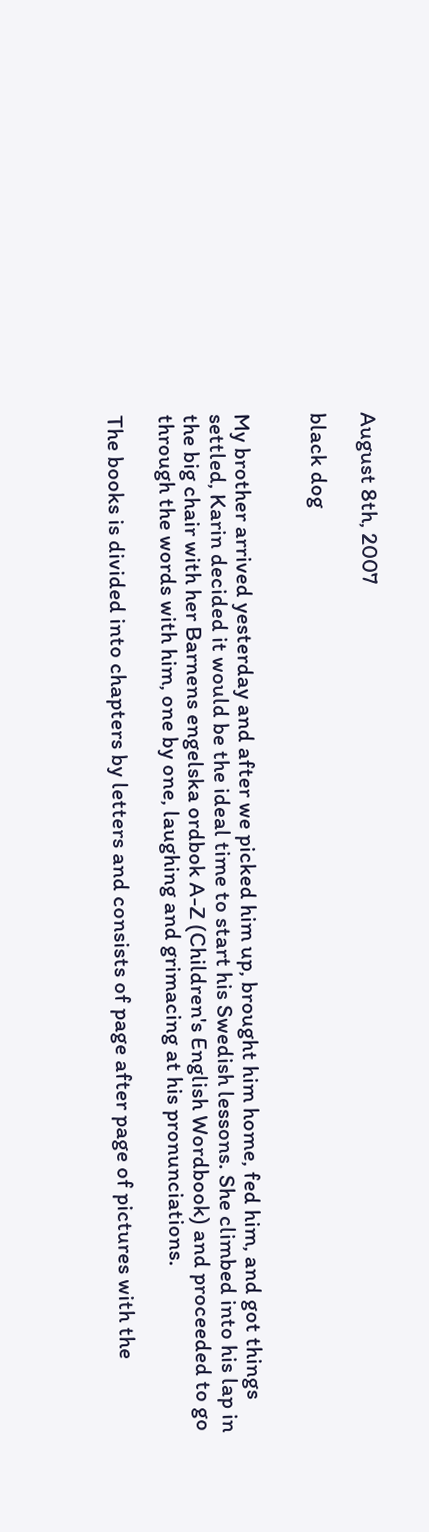August 8th, 2007

black dog


My brother arrived yesterday and after we picked him up, brought him home, fed him, and got things settled, Karin decided it would be the ideal time to start his Swedish lessons. She climbed into his lap in the big chair with her Barnens engelska ordbok A-Z (Children's English Wordbook) and proceeded to go through the words with him, one by one, laughing and grimacing at his pronunciations.

The books is divided into chapters by letters and consists of page after page of pictures with the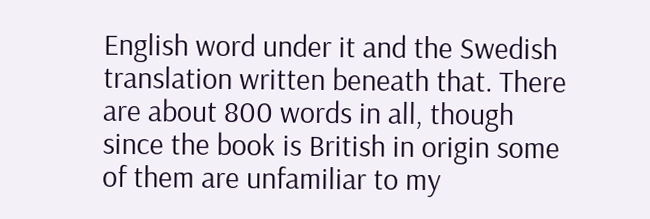English word under it and the Swedish translation written beneath that. There are about 800 words in all, though since the book is British in origin some of them are unfamiliar to my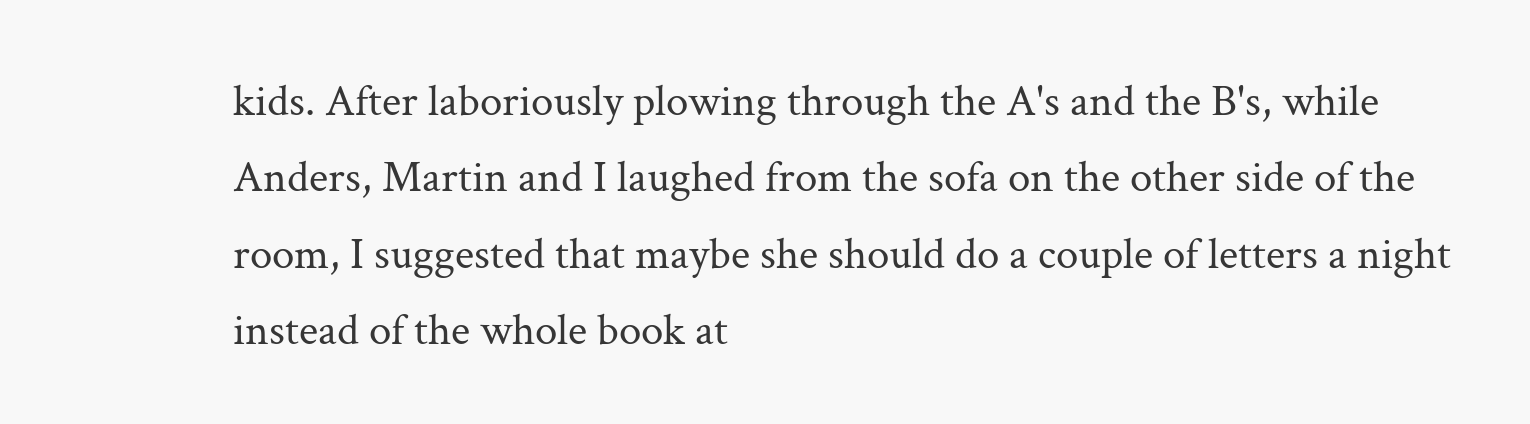kids. After laboriously plowing through the A's and the B's, while Anders, Martin and I laughed from the sofa on the other side of the room, I suggested that maybe she should do a couple of letters a night instead of the whole book at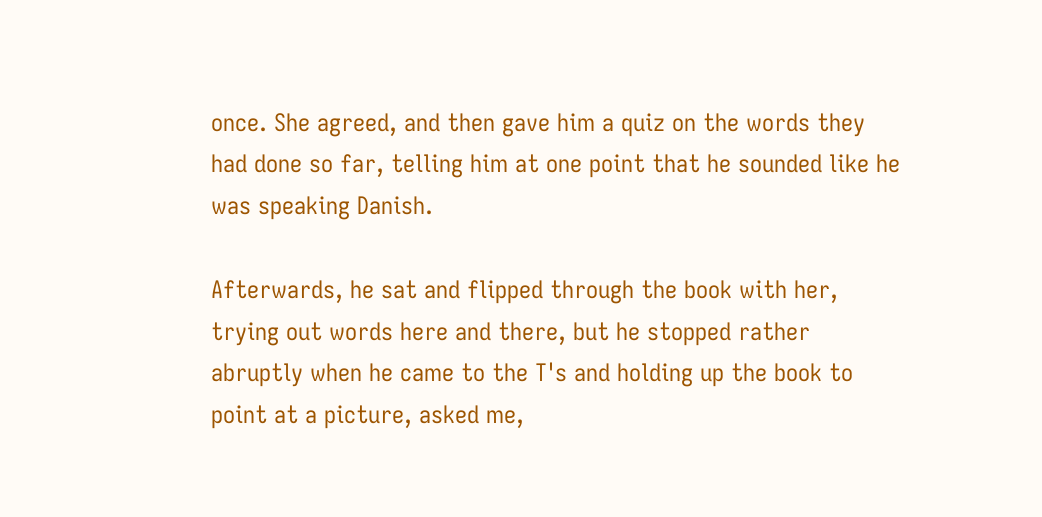once. She agreed, and then gave him a quiz on the words they had done so far, telling him at one point that he sounded like he was speaking Danish.

Afterwards, he sat and flipped through the book with her, trying out words here and there, but he stopped rather abruptly when he came to the T's and holding up the book to point at a picture, asked me,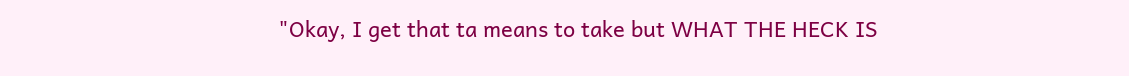"Okay, I get that ta means to take but WHAT THE HECK IS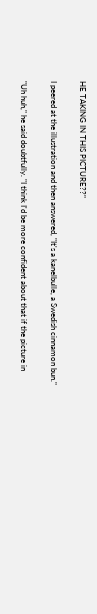HE TAKING IN THIS PICTURE??"

I peered at the illustration and then answered, "It's a kanelbulle, a Swedish cinnamon bun."

"Uh huh," he said doubtfully. "I think I'd be more confident about that if the picture in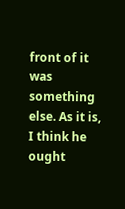front of it was something else. As it is, I think he ought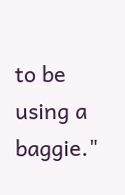to be using a baggie."